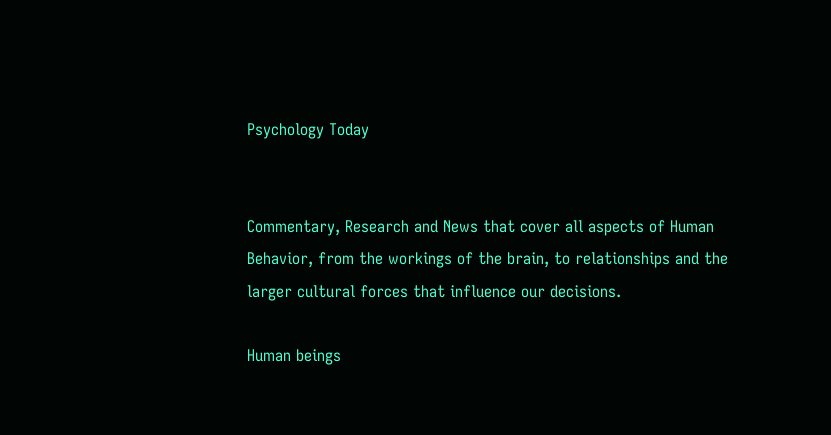Psychology Today


Commentary, Research and News that cover all aspects of Human Behavior, from the workings of the brain, to relationships and the larger cultural forces that influence our decisions.

Human beings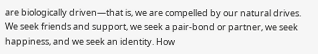are biologically driven—that is, we are compelled by our natural drives. We seek friends and support, we seek a pair-bond or partner, we seek happiness, and we seek an identity. How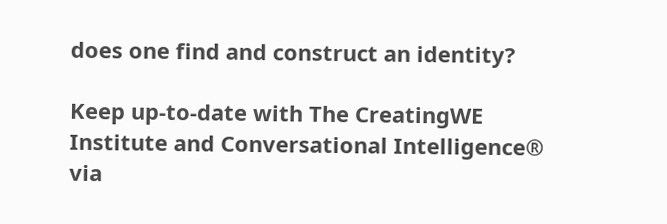does one find and construct an identity?

Keep up-to-date with The CreatingWE Institute and Conversational Intelligence® via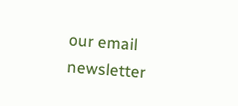our email newsletter